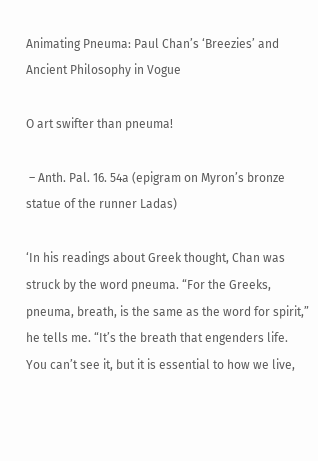Animating Pneuma: Paul Chan’s ‘Breezies’ and Ancient Philosophy in Vogue

O art swifter than pneuma!

 – Anth. Pal. 16. 54a (epigram on Myron’s bronze statue of the runner Ladas)

‘In his readings about Greek thought, Chan was struck by the word pneuma. “For the Greeks, pneuma, breath, is the same as the word for spirit,” he tells me. “It’s the breath that engenders life. You can’t see it, but it is essential to how we live,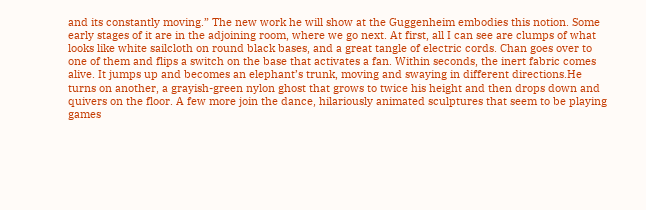and its constantly moving.” The new work he will show at the Guggenheim embodies this notion. Some early stages of it are in the adjoining room, where we go next. At first, all I can see are clumps of what looks like white sailcloth on round black bases, and a great tangle of electric cords. Chan goes over to one of them and flips a switch on the base that activates a fan. Within seconds, the inert fabric comes alive. It jumps up and becomes an elephant’s trunk, moving and swaying in different directions.He turns on another, a grayish-green nylon ghost that grows to twice his height and then drops down and quivers on the floor. A few more join the dance, hilariously animated sculptures that seem to be playing games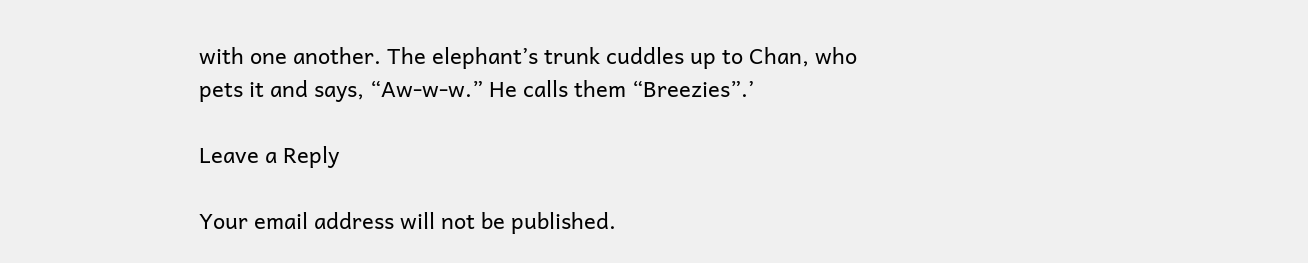with one another. The elephant’s trunk cuddles up to Chan, who pets it and says, “Aw-w-w.” He calls them “Breezies”.’

Leave a Reply

Your email address will not be published.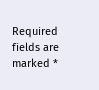Required fields are marked *